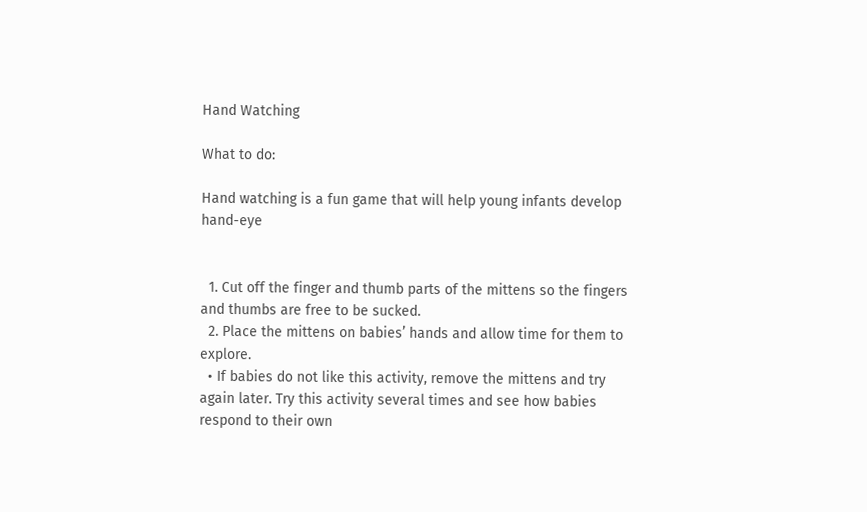Hand Watching

What to do:

Hand watching is a fun game that will help young infants develop hand-eye


  1. Cut off the finger and thumb parts of the mittens so the fingers and thumbs are free to be sucked.
  2. Place the mittens on babies’ hands and allow time for them to explore.
  • If babies do not like this activity, remove the mittens and try again later. Try this activity several times and see how babies respond to their own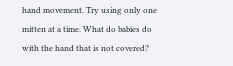hand movement. Try using only one mitten at a time. What do babies do with the hand that is not covered?